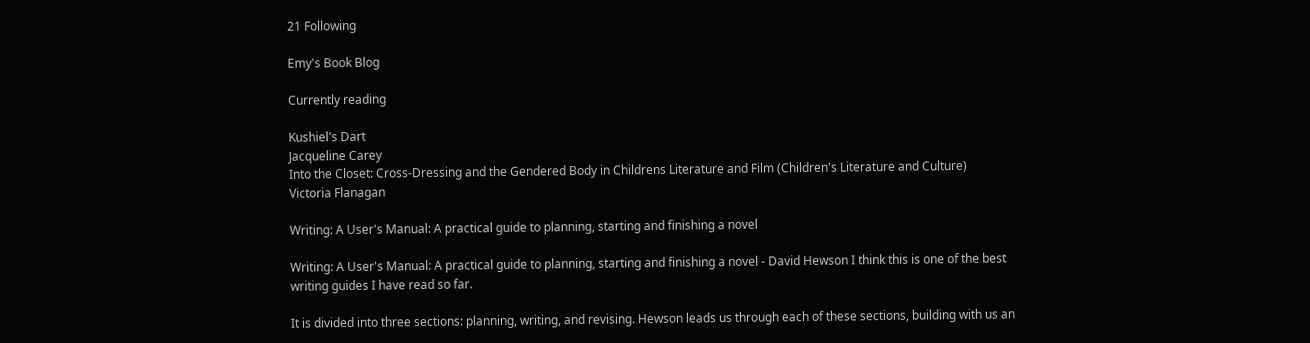21 Following

Emy's Book Blog

Currently reading

Kushiel's Dart
Jacqueline Carey
Into the Closet: Cross-Dressing and the Gendered Body in Childrens Literature and Film (Children's Literature and Culture)
Victoria Flanagan

Writing: A User's Manual: A practical guide to planning, starting and finishing a novel

Writing: A User's Manual: A practical guide to planning, starting and finishing a novel - David Hewson I think this is one of the best writing guides I have read so far.

It is divided into three sections: planning, writing, and revising. Hewson leads us through each of these sections, building with us an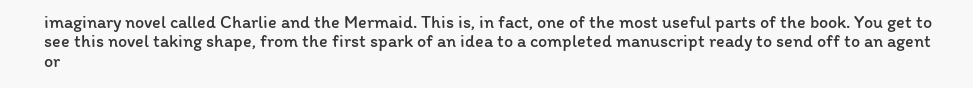imaginary novel called Charlie and the Mermaid. This is, in fact, one of the most useful parts of the book. You get to see this novel taking shape, from the first spark of an idea to a completed manuscript ready to send off to an agent or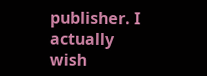publisher. I actually wish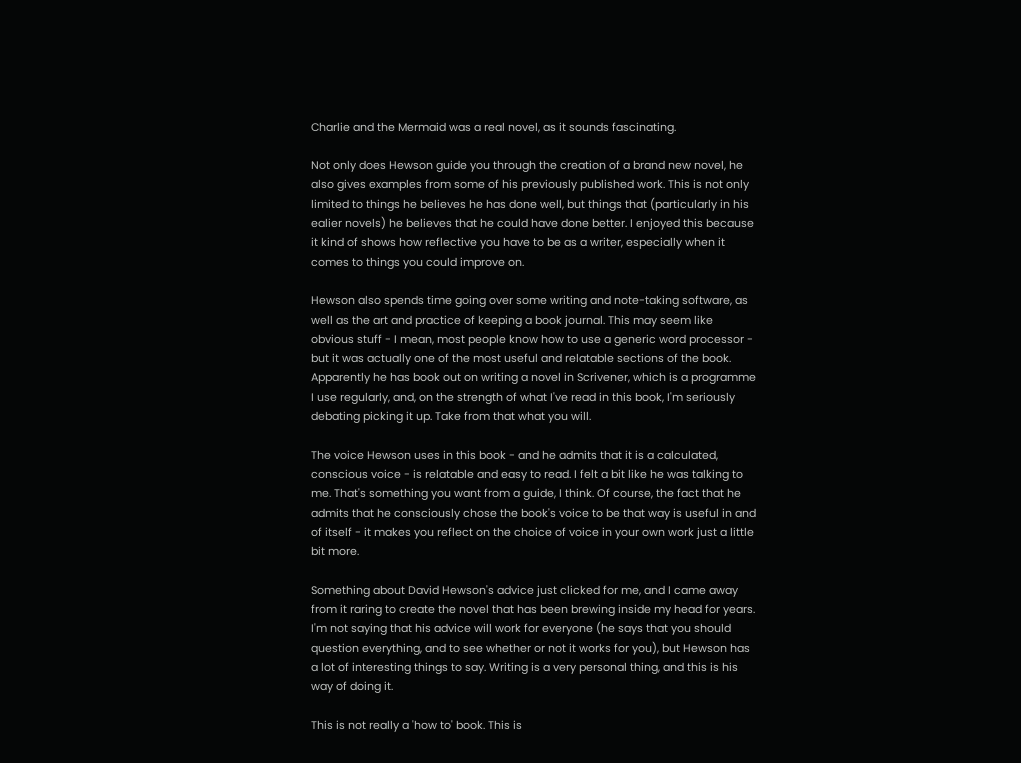Charlie and the Mermaid was a real novel, as it sounds fascinating.

Not only does Hewson guide you through the creation of a brand new novel, he also gives examples from some of his previously published work. This is not only limited to things he believes he has done well, but things that (particularly in his ealier novels) he believes that he could have done better. I enjoyed this because it kind of shows how reflective you have to be as a writer, especially when it comes to things you could improve on.

Hewson also spends time going over some writing and note-taking software, as well as the art and practice of keeping a book journal. This may seem like obvious stuff - I mean, most people know how to use a generic word processor - but it was actually one of the most useful and relatable sections of the book. Apparently he has book out on writing a novel in Scrivener, which is a programme I use regularly, and, on the strength of what I've read in this book, I'm seriously debating picking it up. Take from that what you will.

The voice Hewson uses in this book - and he admits that it is a calculated, conscious voice - is relatable and easy to read. I felt a bit like he was talking to me. That's something you want from a guide, I think. Of course, the fact that he admits that he consciously chose the book's voice to be that way is useful in and of itself - it makes you reflect on the choice of voice in your own work just a little bit more.

Something about David Hewson's advice just clicked for me, and I came away from it raring to create the novel that has been brewing inside my head for years. I'm not saying that his advice will work for everyone (he says that you should question everything, and to see whether or not it works for you), but Hewson has a lot of interesting things to say. Writing is a very personal thing, and this is his way of doing it.

This is not really a 'how to' book. This is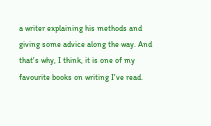a writer explaining his methods and giving some advice along the way. And that's why, I think, it is one of my favourite books on writing I've read.